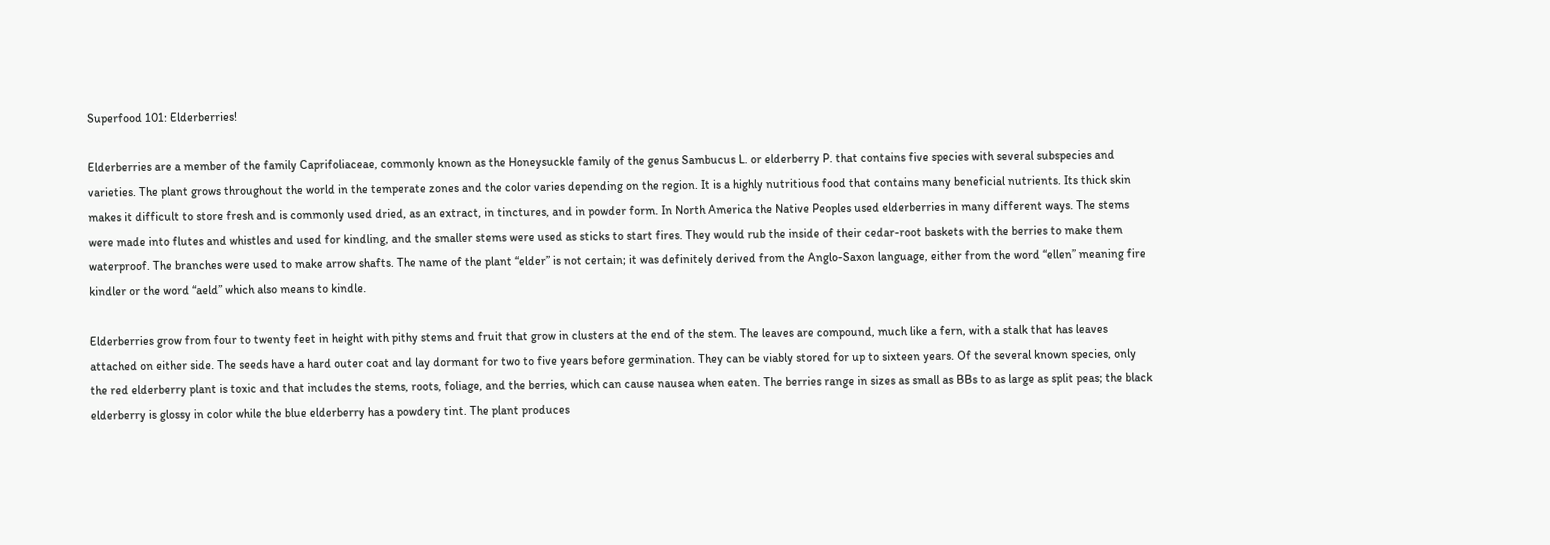Superfood 101: Elderberries!

Elderberries are a member of the family Caprifoliaceae, commonly known as the Honeysuckle family of the genus Sambucus L. or elderberry P. that contains five species with several subspecies and varieties. The plant grows throughout the world in the temperate zones and the color varies depending on the region. It is a highly nutritious food that contains many beneficial nutrients. Its thick skin makes it difficult to store fresh and is commonly used dried, as an extract, in tinctures, and in powder form. In North America the Native Peoples used elderberries in many different ways. The stems were made into flutes and whistles and used for kindling, and the smaller stems were used as sticks to start fires. They would rub the inside of their cedar-root baskets with the berries to make them waterproof. The branches were used to make arrow shafts. The name of the plant “elder” is not certain; it was definitely derived from the Anglo-Saxon language, either from the word “ellen” meaning fire kindler or the word “aeld” which also means to kindle.

Elderberries grow from four to twenty feet in height with pithy stems and fruit that grow in clusters at the end of the stem. The leaves are compound, much like a fern, with a stalk that has leaves attached on either side. The seeds have a hard outer coat and lay dormant for two to five years before germination. They can be viably stored for up to sixteen years. Of the several known species, only the red elderberry plant is toxic and that includes the stems, roots, foliage, and the berries, which can cause nausea when eaten. The berries range in sizes as small as BBs to as large as split peas; the black elderberry is glossy in color while the blue elderberry has a powdery tint. The plant produces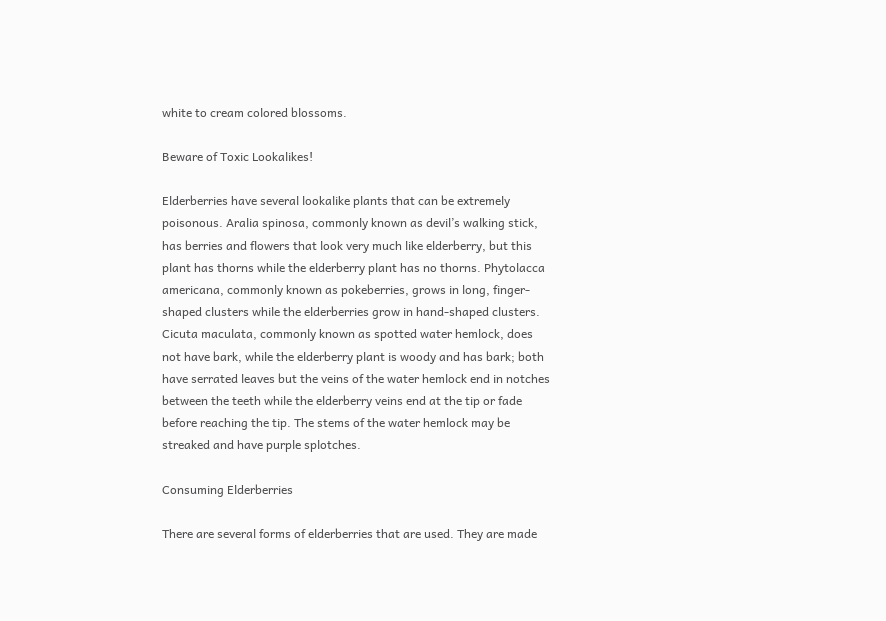white to cream colored blossoms.

Beware of Toxic Lookalikes!

Elderberries have several lookalike plants that can be extremely poisonous. Aralia spinosa, commonly known as devil’s walking stick, has berries and flowers that look very much like elderberry, but this plant has thorns while the elderberry plant has no thorns. Phytolacca americana, commonly known as pokeberries, grows in long, finger-shaped clusters while the elderberries grow in hand-shaped clusters. Cicuta maculata, commonly known as spotted water hemlock, does not have bark, while the elderberry plant is woody and has bark; both have serrated leaves but the veins of the water hemlock end in notches between the teeth while the elderberry veins end at the tip or fade before reaching the tip. The stems of the water hemlock may be streaked and have purple splotches.

Consuming Elderberries

There are several forms of elderberries that are used. They are made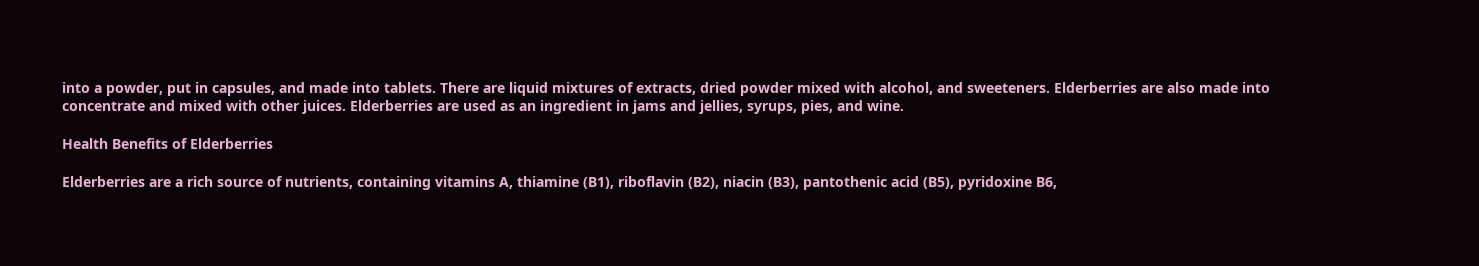into a powder, put in capsules, and made into tablets. There are liquid mixtures of extracts, dried powder mixed with alcohol, and sweeteners. Elderberries are also made into concentrate and mixed with other juices. Elderberries are used as an ingredient in jams and jellies, syrups, pies, and wine.

Health Benefits of Elderberries

Elderberries are a rich source of nutrients, containing vitamins A, thiamine (B1), riboflavin (B2), niacin (B3), pantothenic acid (B5), pyridoxine B6,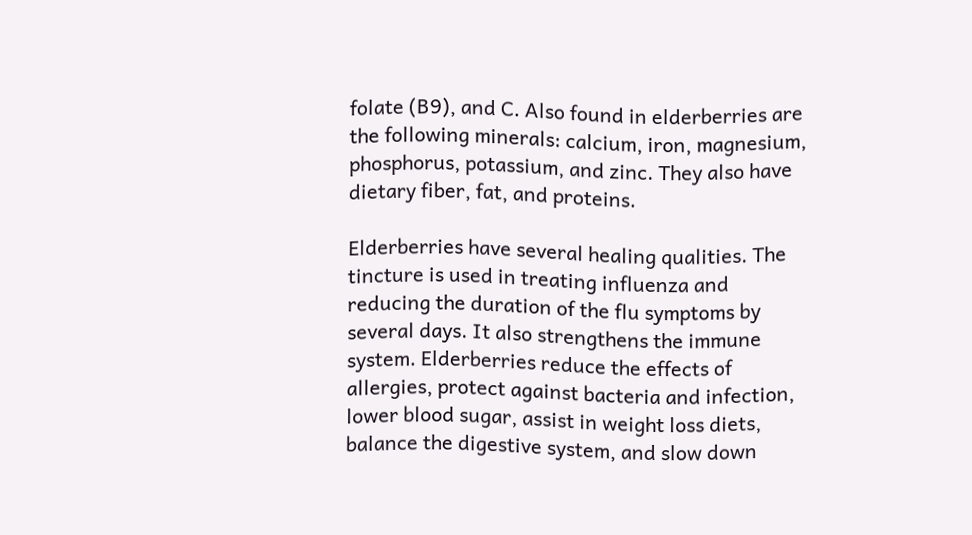folate (B9), and C. Also found in elderberries are the following minerals: calcium, iron, magnesium, phosphorus, potassium, and zinc. They also have dietary fiber, fat, and proteins.

Elderberries have several healing qualities. The tincture is used in treating influenza and reducing the duration of the flu symptoms by several days. It also strengthens the immune system. Elderberries reduce the effects of allergies, protect against bacteria and infection, lower blood sugar, assist in weight loss diets, balance the digestive system, and slow down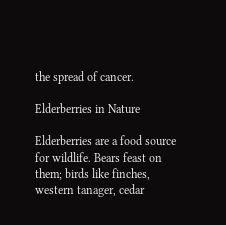the spread of cancer.

Elderberries in Nature

Elderberries are a food source for wildlife. Bears feast on them; birds like finches, western tanager, cedar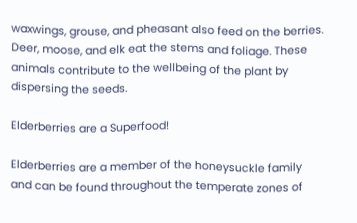waxwings, grouse, and pheasant also feed on the berries. Deer, moose, and elk eat the stems and foliage. These animals contribute to the wellbeing of the plant by dispersing the seeds.

Elderberries are a Superfood!

Elderberries are a member of the honeysuckle family and can be found throughout the temperate zones of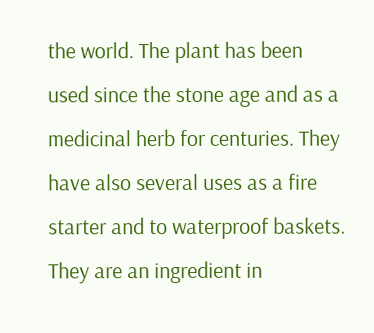the world. The plant has been used since the stone age and as a medicinal herb for centuries. They have also several uses as a fire starter and to waterproof baskets. They are an ingredient in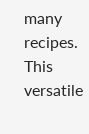many recipes. This versatile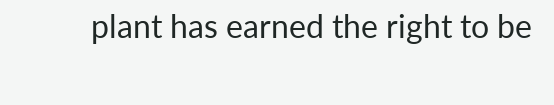plant has earned the right to be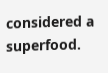considered a superfood.